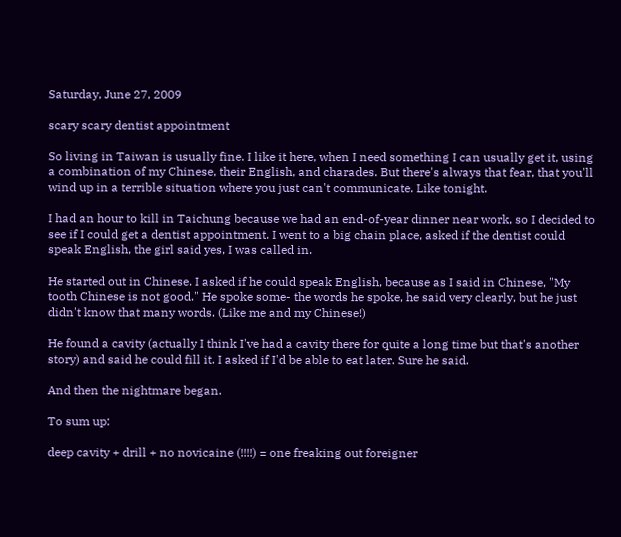Saturday, June 27, 2009

scary scary dentist appointment

So living in Taiwan is usually fine. I like it here, when I need something I can usually get it, using a combination of my Chinese, their English, and charades. But there's always that fear, that you'll wind up in a terrible situation where you just can't communicate. Like tonight.

I had an hour to kill in Taichung because we had an end-of-year dinner near work, so I decided to see if I could get a dentist appointment. I went to a big chain place, asked if the dentist could speak English, the girl said yes, I was called in.

He started out in Chinese. I asked if he could speak English, because as I said in Chinese, "My tooth Chinese is not good." He spoke some- the words he spoke, he said very clearly, but he just didn't know that many words. (Like me and my Chinese!)

He found a cavity (actually I think I've had a cavity there for quite a long time but that's another story) and said he could fill it. I asked if I'd be able to eat later. Sure he said.

And then the nightmare began.

To sum up:

deep cavity + drill + no novicaine (!!!!) = one freaking out foreigner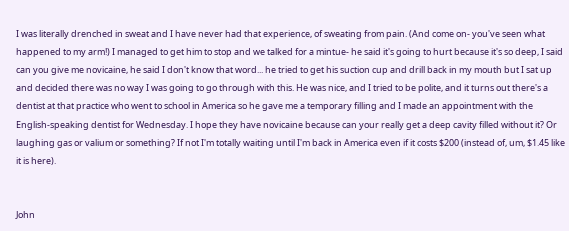I was literally drenched in sweat and I have never had that experience, of sweating from pain. (And come on- you've seen what happened to my arm!) I managed to get him to stop and we talked for a mintue- he said it's going to hurt because it's so deep, I said can you give me novicaine, he said I don't know that word... he tried to get his suction cup and drill back in my mouth but I sat up and decided there was no way I was going to go through with this. He was nice, and I tried to be polite, and it turns out there's a dentist at that practice who went to school in America so he gave me a temporary filling and I made an appointment with the English-speaking dentist for Wednesday. I hope they have novicaine because can your really get a deep cavity filled without it? Or laughing gas or valium or something? If not I'm totally waiting until I'm back in America even if it costs $200 (instead of, um, $1.45 like it is here).


John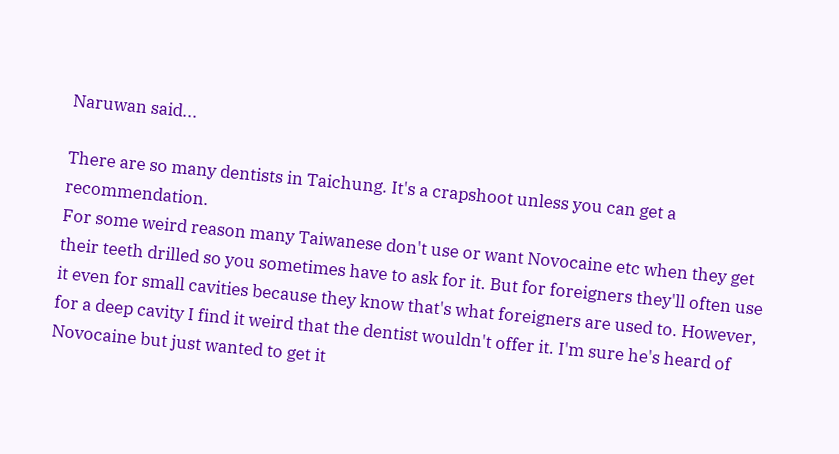Naruwan said...

There are so many dentists in Taichung. It's a crapshoot unless you can get a recommendation.
For some weird reason many Taiwanese don't use or want Novocaine etc when they get their teeth drilled so you sometimes have to ask for it. But for foreigners they'll often use it even for small cavities because they know that's what foreigners are used to. However, for a deep cavity I find it weird that the dentist wouldn't offer it. I'm sure he's heard of Novocaine but just wanted to get it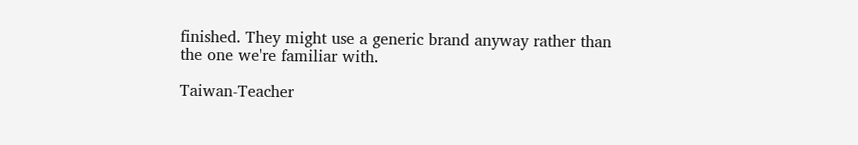finished. They might use a generic brand anyway rather than the one we're familiar with.

Taiwan-Teacher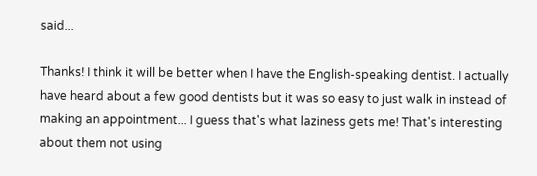said...

Thanks! I think it will be better when I have the English-speaking dentist. I actually have heard about a few good dentists but it was so easy to just walk in instead of making an appointment... I guess that's what laziness gets me! That's interesting about them not using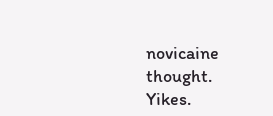novicaine thought. Yikes.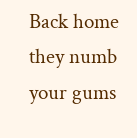Back home they numb your gums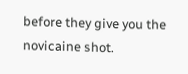before they give you the novicaine shot.